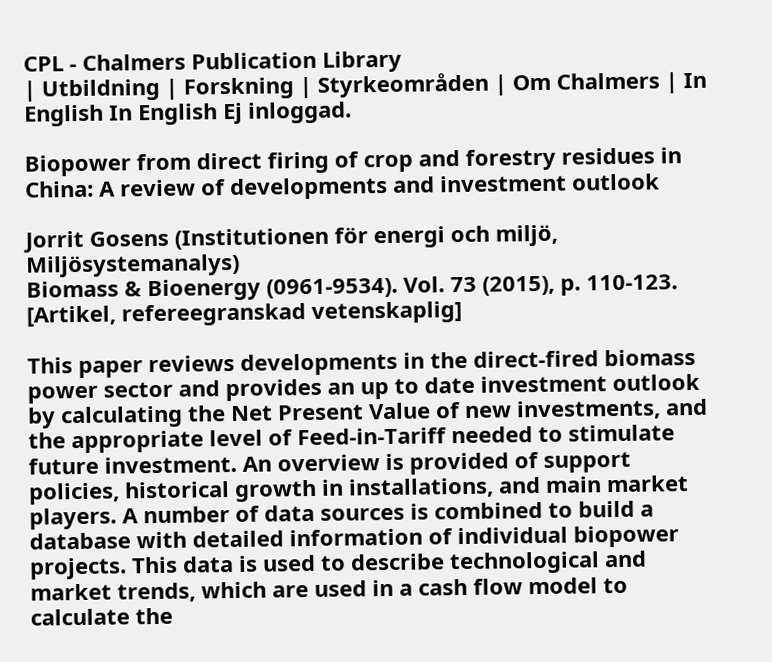CPL - Chalmers Publication Library
| Utbildning | Forskning | Styrkeområden | Om Chalmers | In English In English Ej inloggad.

Biopower from direct firing of crop and forestry residues in China: A review of developments and investment outlook

Jorrit Gosens (Institutionen för energi och miljö, Miljösystemanalys)
Biomass & Bioenergy (0961-9534). Vol. 73 (2015), p. 110-123.
[Artikel, refereegranskad vetenskaplig]

This paper reviews developments in the direct-fired biomass power sector and provides an up to date investment outlook by calculating the Net Present Value of new investments, and the appropriate level of Feed-in-Tariff needed to stimulate future investment. An overview is provided of support policies, historical growth in installations, and main market players. A number of data sources is combined to build a database with detailed information of individual biopower projects. This data is used to describe technological and market trends, which are used in a cash flow model to calculate the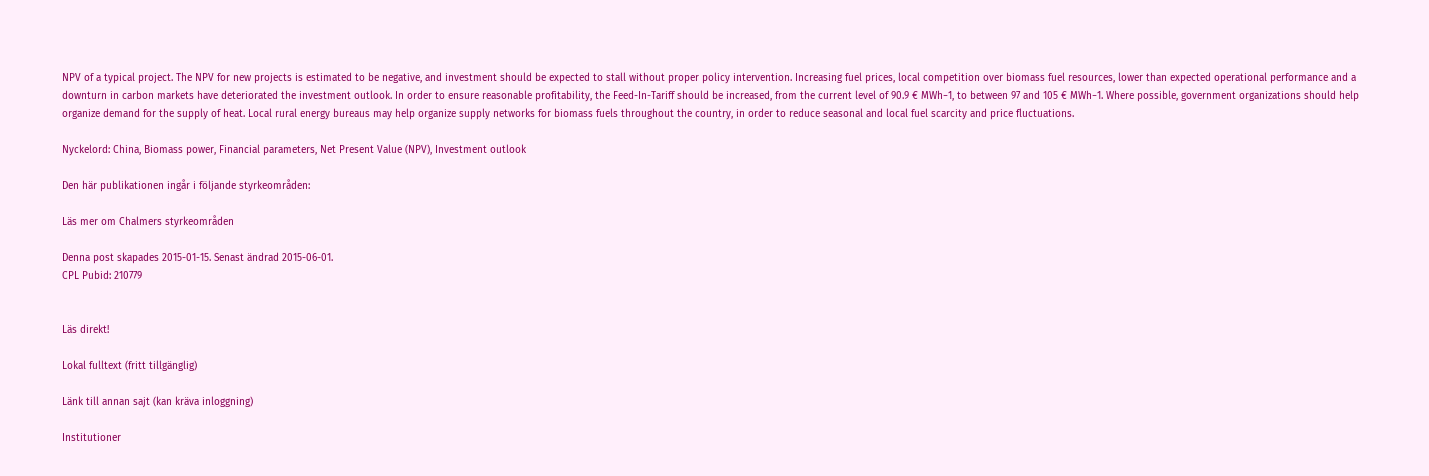NPV of a typical project. The NPV for new projects is estimated to be negative, and investment should be expected to stall without proper policy intervention. Increasing fuel prices, local competition over biomass fuel resources, lower than expected operational performance and a downturn in carbon markets have deteriorated the investment outlook. In order to ensure reasonable profitability, the Feed-In-Tariff should be increased, from the current level of 90.9 € MWh−1, to between 97 and 105 € MWh−1. Where possible, government organizations should help organize demand for the supply of heat. Local rural energy bureaus may help organize supply networks for biomass fuels throughout the country, in order to reduce seasonal and local fuel scarcity and price fluctuations.

Nyckelord: China, Biomass power, Financial parameters, Net Present Value (NPV), Investment outlook

Den här publikationen ingår i följande styrkeområden:

Läs mer om Chalmers styrkeområden

Denna post skapades 2015-01-15. Senast ändrad 2015-06-01.
CPL Pubid: 210779


Läs direkt!

Lokal fulltext (fritt tillgänglig)

Länk till annan sajt (kan kräva inloggning)

Institutioner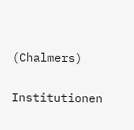(Chalmers)

Institutionen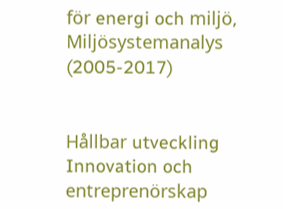för energi och miljö, Miljösystemanalys (2005-2017)


Hållbar utveckling
Innovation och entreprenörskap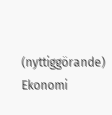(nyttiggörande)
Ekonomi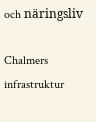och näringsliv

Chalmers infrastruktur